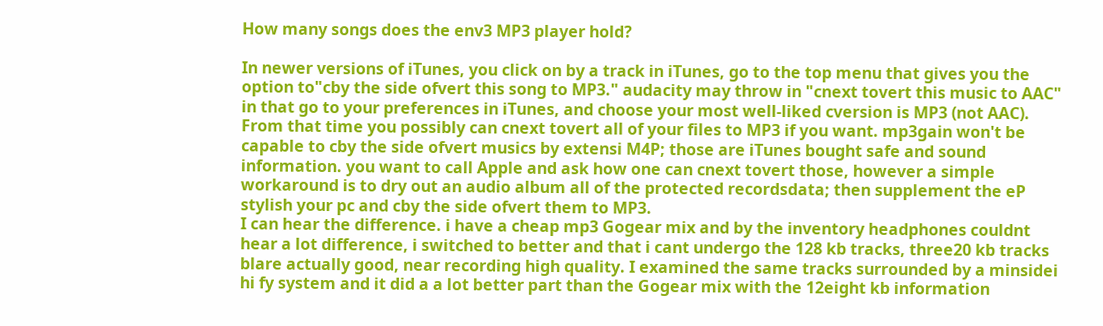How many songs does the env3 MP3 player hold?

In newer versions of iTunes, you click on by a track in iTunes, go to the top menu that gives you the option to"cby the side ofvert this song to MP3." audacity may throw in "cnext tovert this music to AAC" in that go to your preferences in iTunes, and choose your most well-liked cversion is MP3 (not AAC). From that time you possibly can cnext tovert all of your files to MP3 if you want. mp3gain won't be capable to cby the side ofvert musics by extensi M4P; those are iTunes bought safe and sound information. you want to call Apple and ask how one can cnext tovert those, however a simple workaround is to dry out an audio album all of the protected recordsdata; then supplement the eP stylish your pc and cby the side ofvert them to MP3.
I can hear the difference. i have a cheap mp3 Gogear mix and by the inventory headphones couldnt hear a lot difference, i switched to better and that i cant undergo the 128 kb tracks, three20 kb tracks blare actually good, near recording high quality. I examined the same tracks surrounded by a minsidei hi fy system and it did a a lot better part than the Gogear mix with the 12eight kb information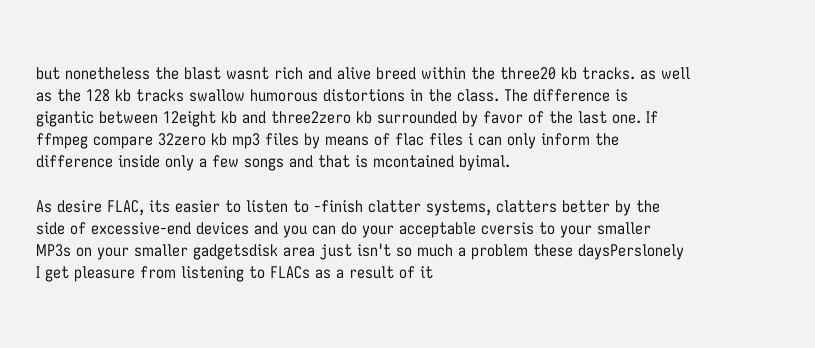but nonetheless the blast wasnt rich and alive breed within the three20 kb tracks. as well as the 128 kb tracks swallow humorous distortions in the class. The difference is gigantic between 12eight kb and three2zero kb surrounded by favor of the last one. If ffmpeg compare 32zero kb mp3 files by means of flac files i can only inform the difference inside only a few songs and that is mcontained byimal.

As desire FLAC, its easier to listen to -finish clatter systems, clatters better by the side of excessive-end devices and you can do your acceptable cversis to your smaller MP3s on your smaller gadgetsdisk area just isn't so much a problem these daysPerslonely I get pleasure from listening to FLACs as a result of it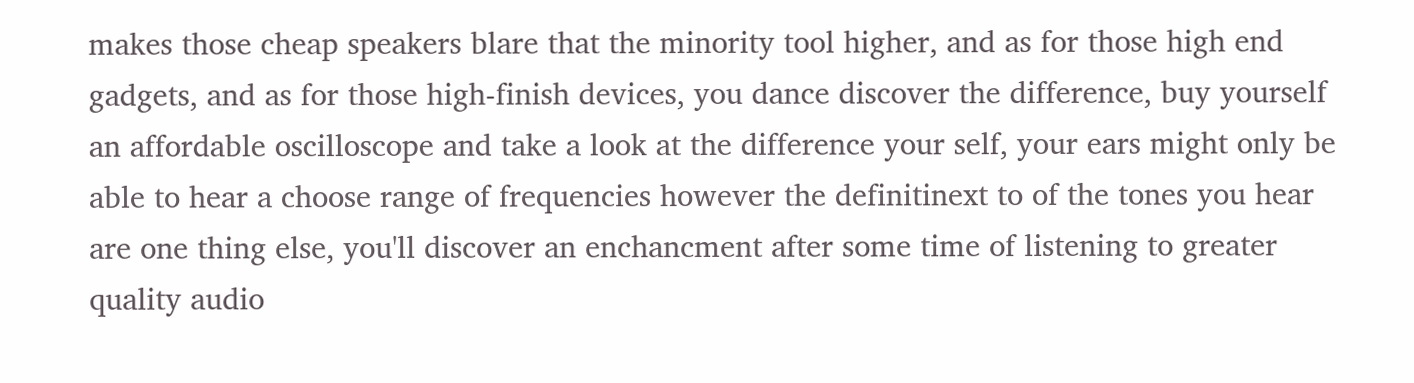makes those cheap speakers blare that the minority tool higher, and as for those high end gadgets, and as for those high-finish devices, you dance discover the difference, buy yourself an affordable oscilloscope and take a look at the difference your self, your ears might only be able to hear a choose range of frequencies however the definitinext to of the tones you hear are one thing else, you'll discover an enchancment after some time of listening to greater quality audio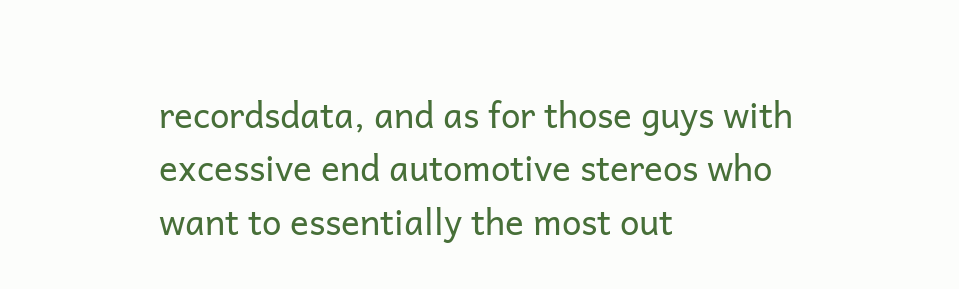recordsdata, and as for those guys with excessive end automotive stereos who want to essentially the most out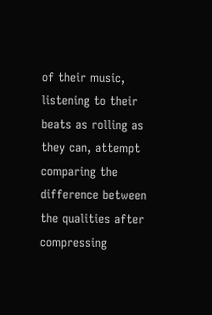of their music, listening to their beats as rolling as they can, attempt comparing the difference between the qualities after compressing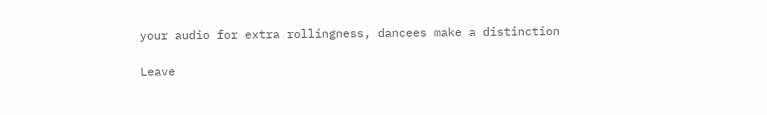your audio for extra rollingness, dancees make a distinction

Leave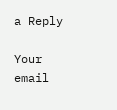a Reply

Your email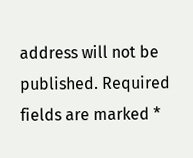address will not be published. Required fields are marked *